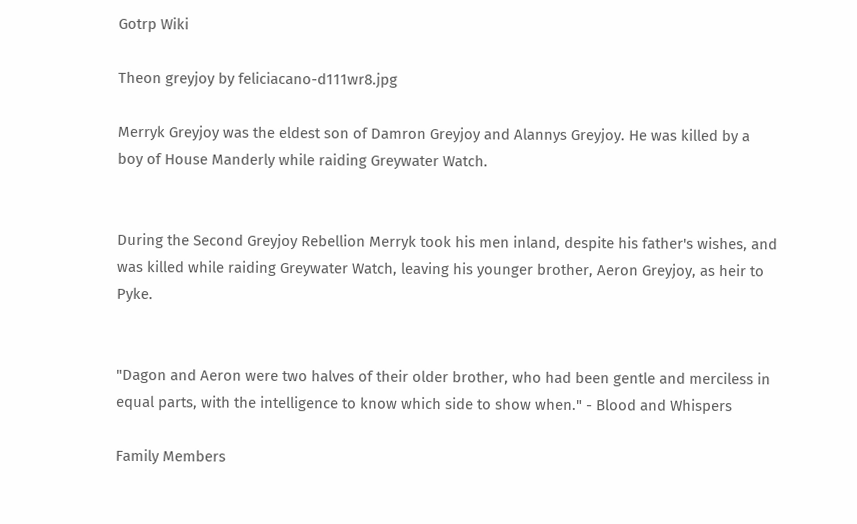Gotrp Wiki

Theon greyjoy by feliciacano-d111wr8.jpg

Merryk Greyjoy was the eldest son of Damron Greyjoy and Alannys Greyjoy. He was killed by a boy of House Manderly while raiding Greywater Watch.


During the Second Greyjoy Rebellion Merryk took his men inland, despite his father's wishes, and was killed while raiding Greywater Watch, leaving his younger brother, Aeron Greyjoy, as heir to Pyke.


"Dagon and Aeron were two halves of their older brother, who had been gentle and merciless in equal parts, with the intelligence to know which side to show when." - Blood and Whispers

Family Members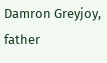Damron Greyjoy, father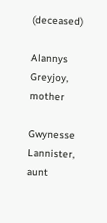(deceased)

Alannys Greyjoy, mother

Gwynesse Lannister, aunt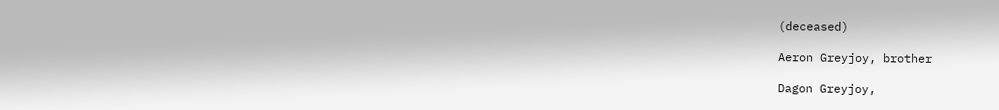(deceased)

Aeron Greyjoy, brother

Dagon Greyjoy,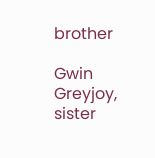brother

Gwin Greyjoy, sister